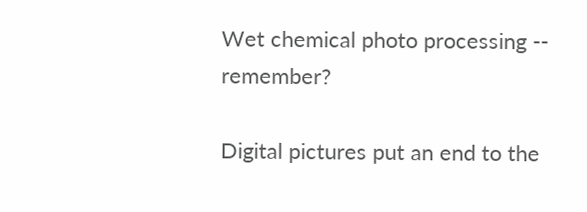Wet chemical photo processing -- remember?

Digital pictures put an end to the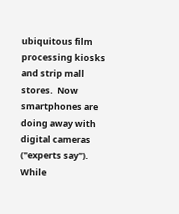ubiquitous film processing kiosks and strip mall stores.  Now smartphones are doing away with digital cameras ("experts say"). While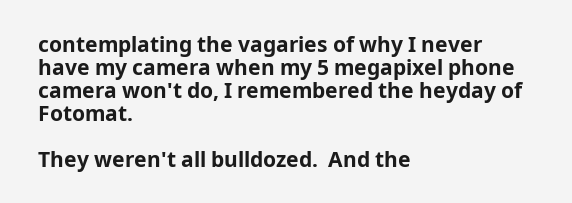contemplating the vagaries of why I never have my camera when my 5 megapixel phone camera won't do, I remembered the heyday of Fotomat.

They weren't all bulldozed.  And the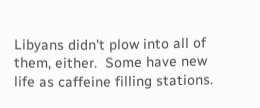Libyans didn't plow into all of them, either.  Some have new life as caffeine filling stations.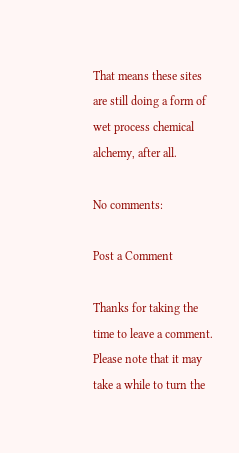That means these sites are still doing a form of wet process chemical alchemy, after all.

No comments:

Post a Comment

Thanks for taking the time to leave a comment. Please note that it may take a while to turn the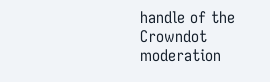handle of the Crowndot moderation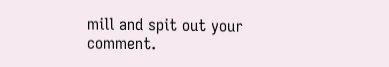mill and spit out your comment.